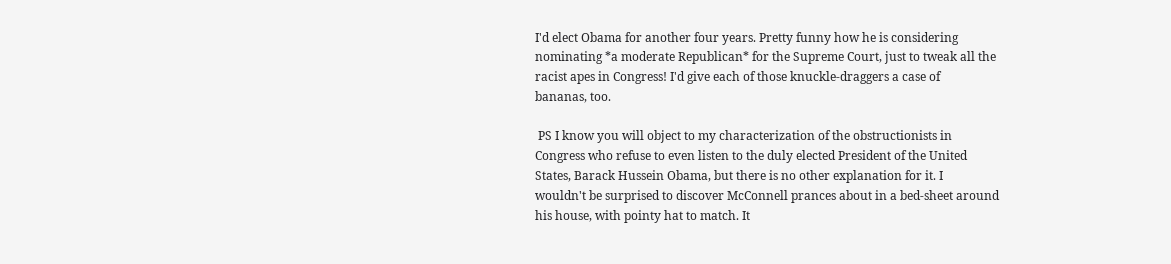I'd elect Obama for another four years. Pretty funny how he is considering
nominating *a moderate Republican* for the Supreme Court, just to tweak all the
racist apes in Congress! I'd give each of those knuckle-draggers a case of
bananas, too.

 PS I know you will object to my characterization of the obstructionists in
Congress who refuse to even listen to the duly elected President of the United
States, Barack Hussein Obama, but there is no other explanation for it. I
wouldn't be surprised to discover McConnell prances about in a bed-sheet around
his house, with pointy hat to match. It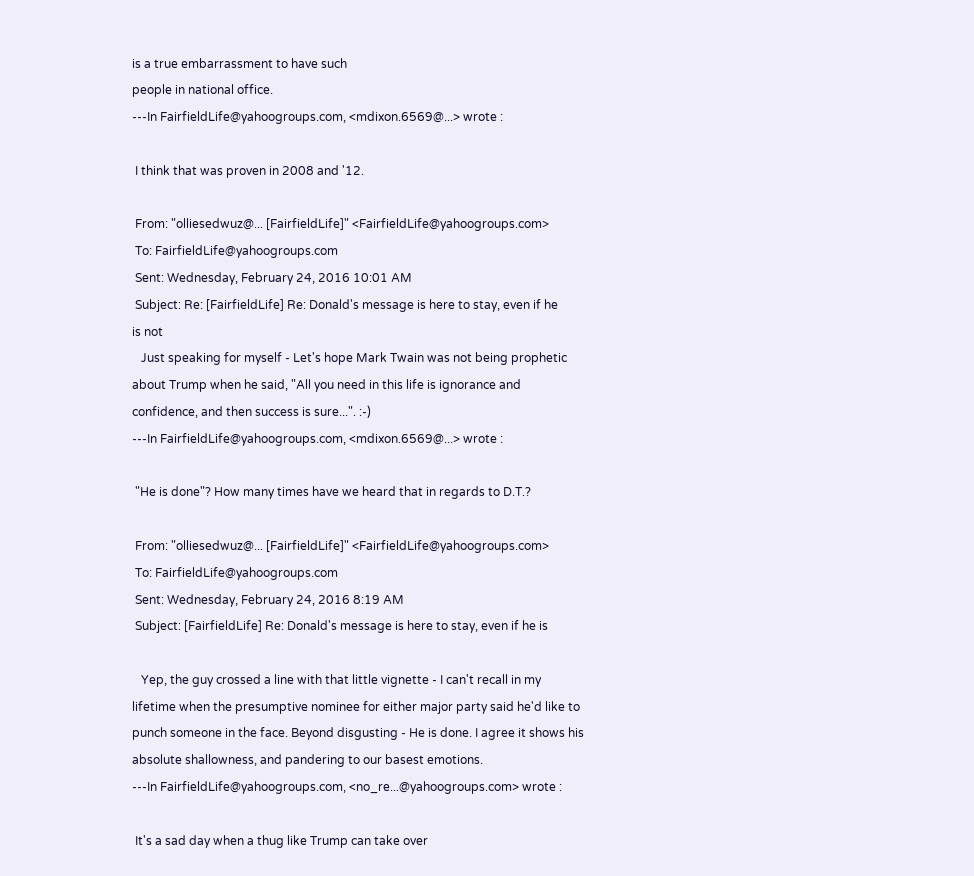is a true embarrassment to have such
people in national office.
---In FairfieldLife@yahoogroups.com, <mdixon.6569@...> wrote :

 I think that was proven in 2008 and '12.

 From: "olliesedwuz@... [FairfieldLife]" <FairfieldLife@yahoogroups.com>
 To: FairfieldLife@yahoogroups.com
 Sent: Wednesday, February 24, 2016 10:01 AM
 Subject: Re: [FairfieldLife] Re: Donald's message is here to stay, even if he
is not
   Just speaking for myself - Let's hope Mark Twain was not being prophetic
about Trump when he said, "All you need in this life is ignorance and
confidence, and then success is sure...". :-)
---In FairfieldLife@yahoogroups.com, <mdixon.6569@...> wrote :

 "He is done"? How many times have we heard that in regards to D.T.?

 From: "olliesedwuz@... [FairfieldLife]" <FairfieldLife@yahoogroups.com>
 To: FairfieldLife@yahoogroups.com
 Sent: Wednesday, February 24, 2016 8:19 AM
 Subject: [FairfieldLife] Re: Donald's message is here to stay, even if he is

   Yep, the guy crossed a line with that little vignette - I can't recall in my
lifetime when the presumptive nominee for either major party said he'd like to
punch someone in the face. Beyond disgusting - He is done. I agree it shows his
absolute shallowness, and pandering to our basest emotions.
---In FairfieldLife@yahoogroups.com, <no_re...@yahoogroups.com> wrote :

 It's a sad day when a thug like Trump can take over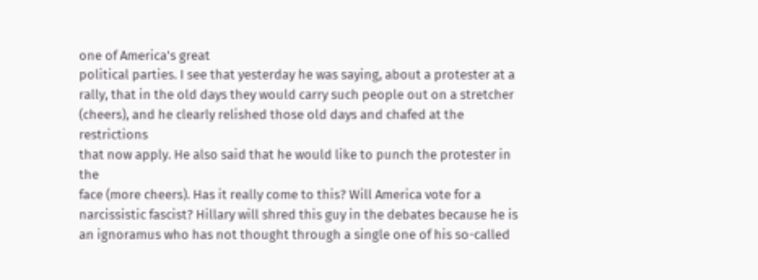one of America's great
political parties. I see that yesterday he was saying, about a protester at a
rally, that in the old days they would carry such people out on a stretcher
(cheers), and he clearly relished those old days and chafed at the restrictions
that now apply. He also said that he would like to punch the protester in the
face (more cheers). Has it really come to this? Will America vote for a
narcissistic fascist? Hillary will shred this guy in the debates because he is
an ignoramus who has not thought through a single one of his so-called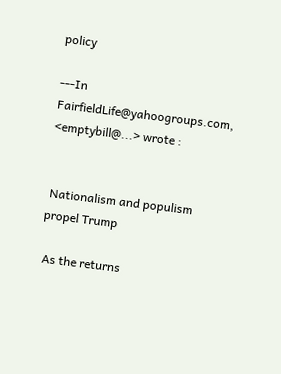policy

---In FairfieldLife@yahoogroups.com, <emptybill@...> wrote :


 Nationalism and populism propel Trump

 As the returns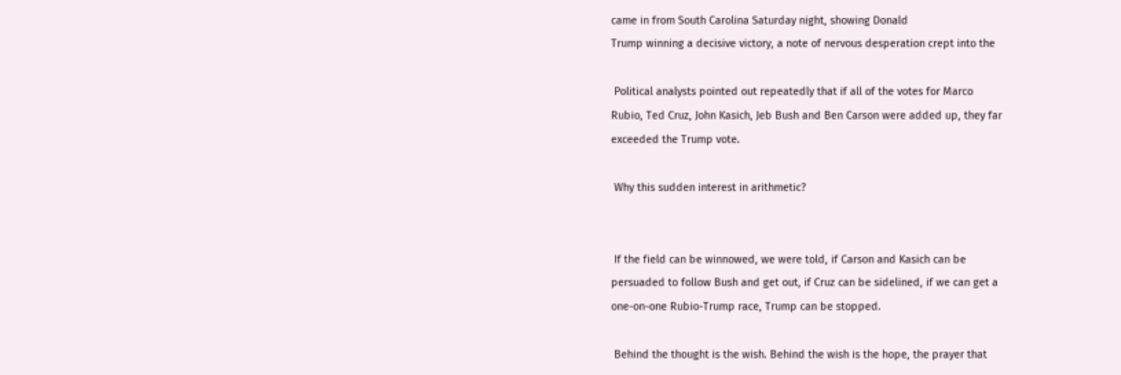came in from South Carolina Saturday night, showing Donald
Trump winning a decisive victory, a note of nervous desperation crept into the

 Political analysts pointed out repeatedly that if all of the votes for Marco
Rubio, Ted Cruz, John Kasich, Jeb Bush and Ben Carson were added up, they far
exceeded the Trump vote.

 Why this sudden interest in arithmetic?


 If the field can be winnowed, we were told, if Carson and Kasich can be
persuaded to follow Bush and get out, if Cruz can be sidelined, if we can get a
one-on-one Rubio-Trump race, Trump can be stopped.

 Behind the thought is the wish. Behind the wish is the hope, the prayer that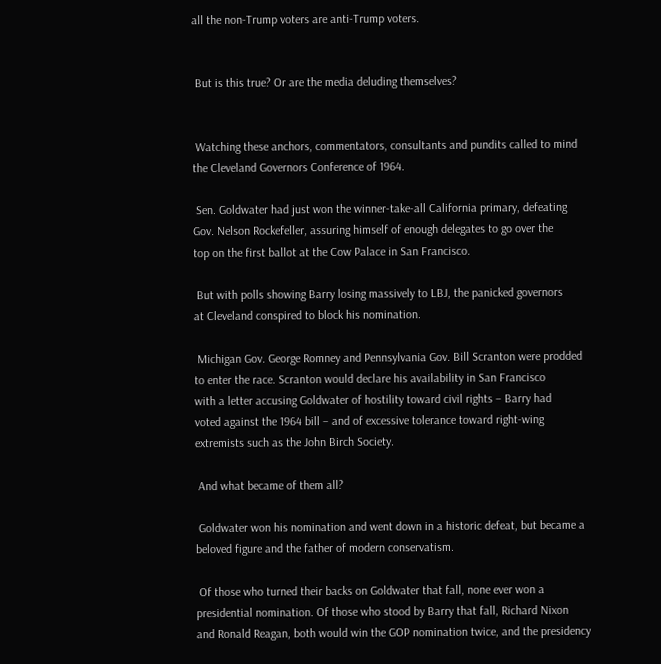all the non-Trump voters are anti-Trump voters.


 But is this true? Or are the media deluding themselves?


 Watching these anchors, commentators, consultants and pundits called to mind
the Cleveland Governors Conference of 1964.

 Sen. Goldwater had just won the winner-take-all California primary, defeating
Gov. Nelson Rockefeller, assuring himself of enough delegates to go over the
top on the first ballot at the Cow Palace in San Francisco.

 But with polls showing Barry losing massively to LBJ, the panicked governors
at Cleveland conspired to block his nomination.

 Michigan Gov. George Romney and Pennsylvania Gov. Bill Scranton were prodded
to enter the race. Scranton would declare his availability in San Francisco
with a letter accusing Goldwater of hostility toward civil rights – Barry had
voted against the 1964 bill – and of excessive tolerance toward right-wing
extremists such as the John Birch Society.

 And what became of them all?

 Goldwater won his nomination and went down in a historic defeat, but became a
beloved figure and the father of modern conservatism.

 Of those who turned their backs on Goldwater that fall, none ever won a
presidential nomination. Of those who stood by Barry that fall, Richard Nixon
and Ronald Reagan, both would win the GOP nomination twice, and the presidency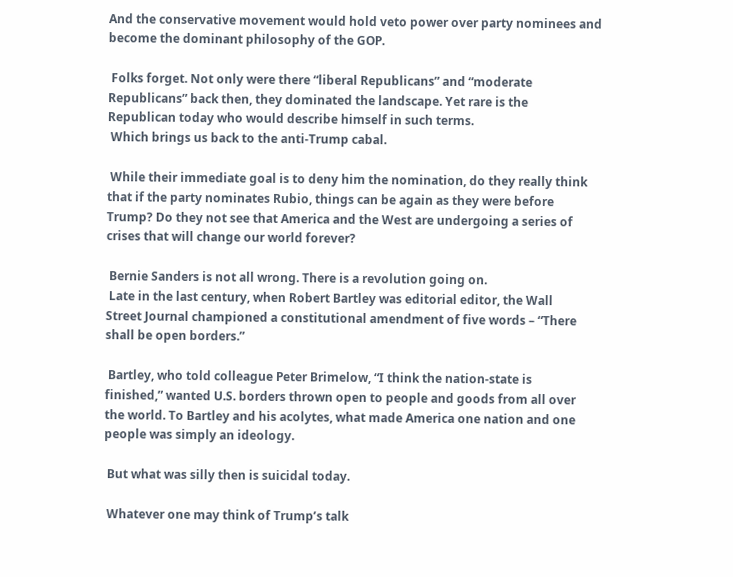And the conservative movement would hold veto power over party nominees and
become the dominant philosophy of the GOP.

 Folks forget. Not only were there “liberal Republicans” and “moderate
Republicans” back then, they dominated the landscape. Yet rare is the
Republican today who would describe himself in such terms.
 Which brings us back to the anti-Trump cabal.

 While their immediate goal is to deny him the nomination, do they really think
that if the party nominates Rubio, things can be again as they were before
Trump? Do they not see that America and the West are undergoing a series of
crises that will change our world forever?

 Bernie Sanders is not all wrong. There is a revolution going on.
 Late in the last century, when Robert Bartley was editorial editor, the Wall
Street Journal championed a constitutional amendment of five words – “There
shall be open borders.”

 Bartley, who told colleague Peter Brimelow, “I think the nation-state is
finished,” wanted U.S. borders thrown open to people and goods from all over
the world. To Bartley and his acolytes, what made America one nation and one
people was simply an ideology.

 But what was silly then is suicidal today.

 Whatever one may think of Trump’s talk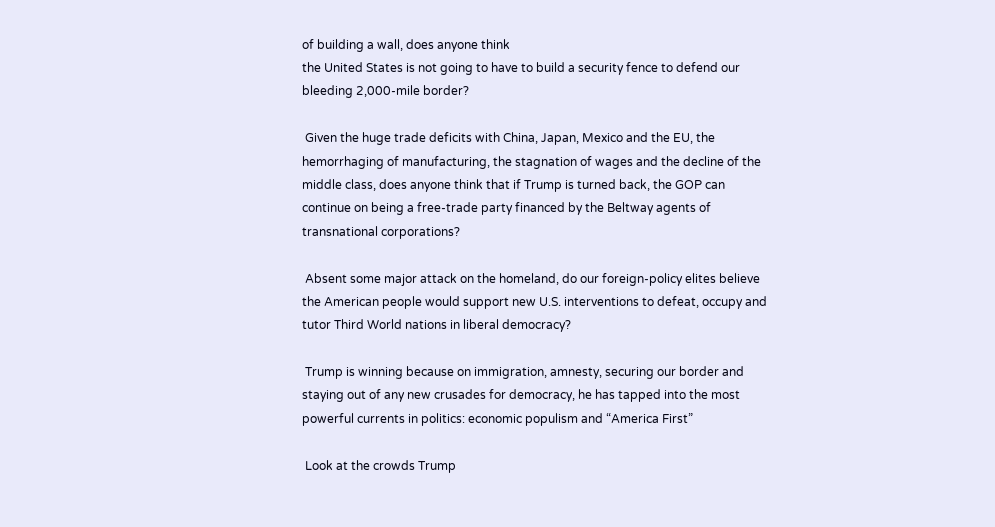of building a wall, does anyone think
the United States is not going to have to build a security fence to defend our
bleeding 2,000-mile border?

 Given the huge trade deficits with China, Japan, Mexico and the EU, the
hemorrhaging of manufacturing, the stagnation of wages and the decline of the
middle class, does anyone think that if Trump is turned back, the GOP can
continue on being a free-trade party financed by the Beltway agents of
transnational corporations?

 Absent some major attack on the homeland, do our foreign-policy elites believe
the American people would support new U.S. interventions to defeat, occupy and
tutor Third World nations in liberal democracy?

 Trump is winning because on immigration, amnesty, securing our border and
staying out of any new crusades for democracy, he has tapped into the most
powerful currents in politics: economic populism and “America First”

 Look at the crowds Trump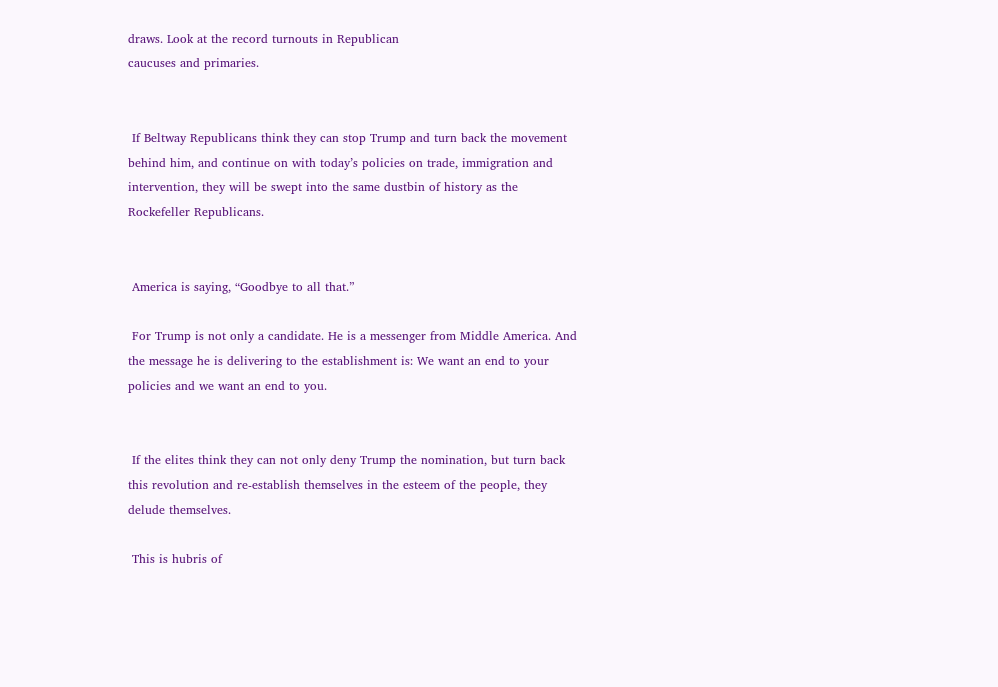draws. Look at the record turnouts in Republican
caucuses and primaries.


 If Beltway Republicans think they can stop Trump and turn back the movement
behind him, and continue on with today’s policies on trade, immigration and
intervention, they will be swept into the same dustbin of history as the
Rockefeller Republicans.


 America is saying, “Goodbye to all that.”

 For Trump is not only a candidate. He is a messenger from Middle America. And
the message he is delivering to the establishment is: We want an end to your
policies and we want an end to you.


 If the elites think they can not only deny Trump the nomination, but turn back
this revolution and re-establish themselves in the esteem of the people, they
delude themselves.

 This is hubris of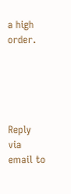a high order.





Reply via email to